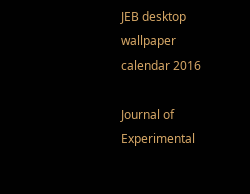JEB desktop wallpaper calendar 2016

Journal of Experimental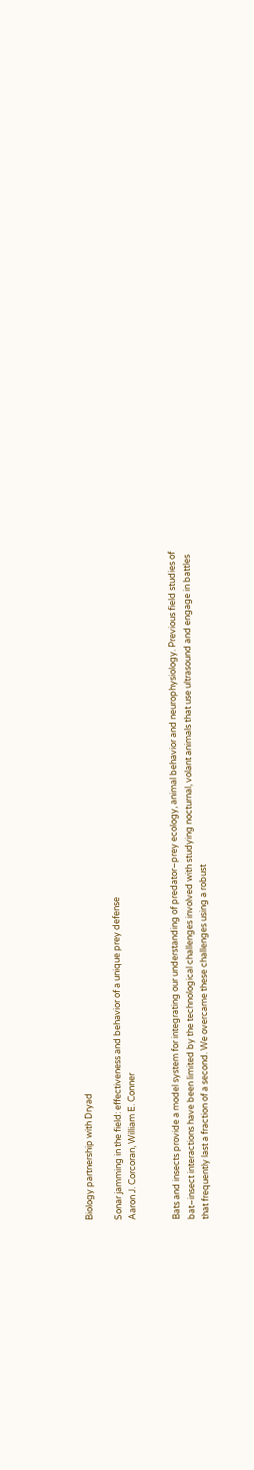Biology partnership with Dryad

Sonar jamming in the field: effectiveness and behavior of a unique prey defense
Aaron J. Corcoran, William E. Conner


Bats and insects provide a model system for integrating our understanding of predator–prey ecology, animal behavior and neurophysiology. Previous field studies of bat–insect interactions have been limited by the technological challenges involved with studying nocturnal, volant animals that use ultrasound and engage in battles that frequently last a fraction of a second. We overcame these challenges using a robust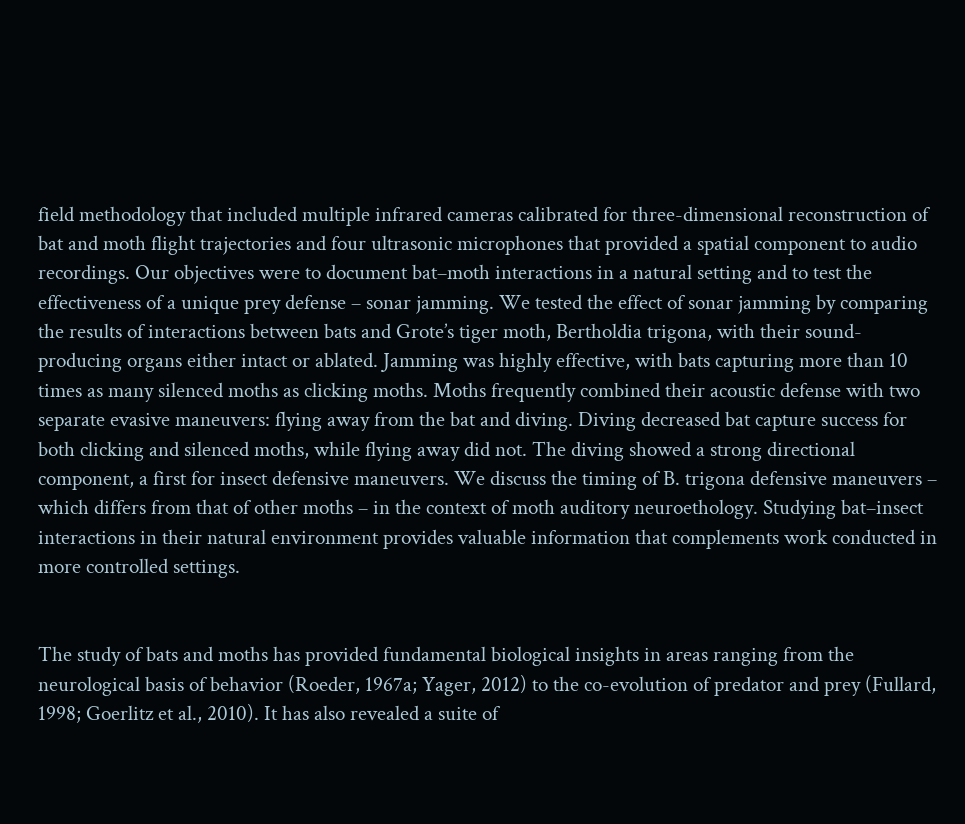field methodology that included multiple infrared cameras calibrated for three-dimensional reconstruction of bat and moth flight trajectories and four ultrasonic microphones that provided a spatial component to audio recordings. Our objectives were to document bat–moth interactions in a natural setting and to test the effectiveness of a unique prey defense – sonar jamming. We tested the effect of sonar jamming by comparing the results of interactions between bats and Grote’s tiger moth, Bertholdia trigona, with their sound-producing organs either intact or ablated. Jamming was highly effective, with bats capturing more than 10 times as many silenced moths as clicking moths. Moths frequently combined their acoustic defense with two separate evasive maneuvers: flying away from the bat and diving. Diving decreased bat capture success for both clicking and silenced moths, while flying away did not. The diving showed a strong directional component, a first for insect defensive maneuvers. We discuss the timing of B. trigona defensive maneuvers – which differs from that of other moths – in the context of moth auditory neuroethology. Studying bat–insect interactions in their natural environment provides valuable information that complements work conducted in more controlled settings.


The study of bats and moths has provided fundamental biological insights in areas ranging from the neurological basis of behavior (Roeder, 1967a; Yager, 2012) to the co-evolution of predator and prey (Fullard, 1998; Goerlitz et al., 2010). It has also revealed a suite of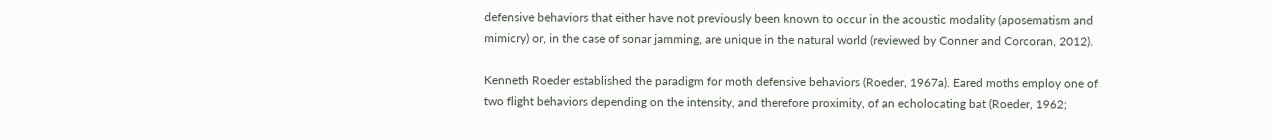defensive behaviors that either have not previously been known to occur in the acoustic modality (aposematism and mimicry) or, in the case of sonar jamming, are unique in the natural world (reviewed by Conner and Corcoran, 2012).

Kenneth Roeder established the paradigm for moth defensive behaviors (Roeder, 1967a). Eared moths employ one of two flight behaviors depending on the intensity, and therefore proximity, of an echolocating bat (Roeder, 1962;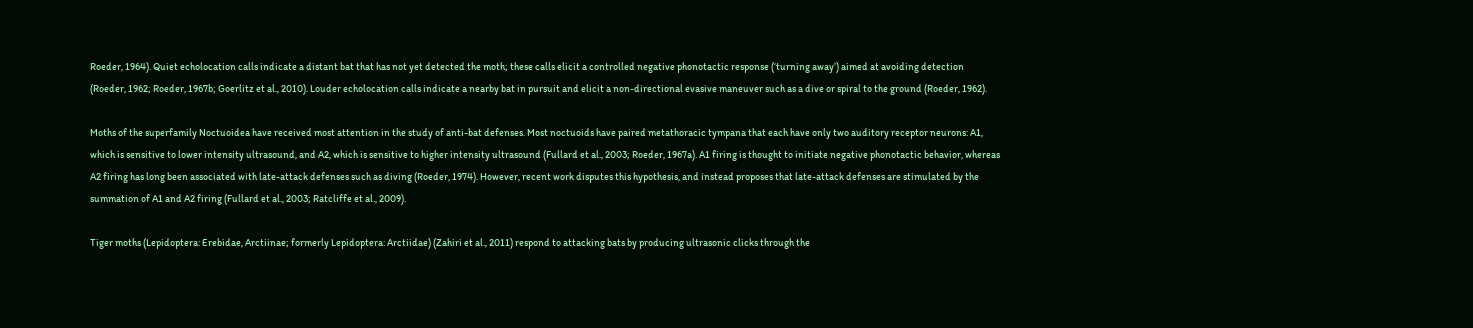Roeder, 1964). Quiet echolocation calls indicate a distant bat that has not yet detected the moth; these calls elicit a controlled negative phonotactic response (‘turning away’) aimed at avoiding detection (Roeder, 1962; Roeder, 1967b; Goerlitz et al., 2010). Louder echolocation calls indicate a nearby bat in pursuit and elicit a non-directional evasive maneuver such as a dive or spiral to the ground (Roeder, 1962).

Moths of the superfamily Noctuoidea have received most attention in the study of anti-bat defenses. Most noctuoids have paired metathoracic tympana that each have only two auditory receptor neurons: A1, which is sensitive to lower intensity ultrasound, and A2, which is sensitive to higher intensity ultrasound (Fullard et al., 2003; Roeder, 1967a). A1 firing is thought to initiate negative phonotactic behavior, whereas A2 firing has long been associated with late-attack defenses such as diving (Roeder, 1974). However, recent work disputes this hypothesis, and instead proposes that late-attack defenses are stimulated by the summation of A1 and A2 firing (Fullard et al., 2003; Ratcliffe et al., 2009).

Tiger moths (Lepidoptera: Erebidae, Arctiinae; formerly Lepidoptera: Arctiidae) (Zahiri et al., 2011) respond to attacking bats by producing ultrasonic clicks through the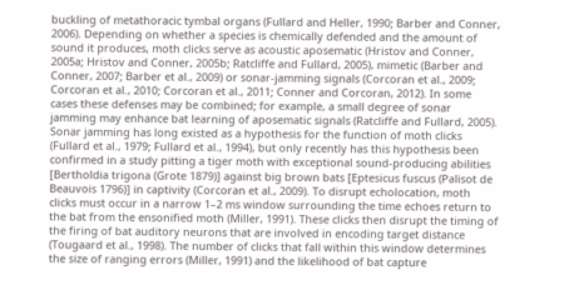buckling of metathoracic tymbal organs (Fullard and Heller, 1990; Barber and Conner, 2006). Depending on whether a species is chemically defended and the amount of sound it produces, moth clicks serve as acoustic aposematic (Hristov and Conner, 2005a; Hristov and Conner, 2005b; Ratcliffe and Fullard, 2005), mimetic (Barber and Conner, 2007; Barber et al., 2009) or sonar-jamming signals (Corcoran et al., 2009; Corcoran et al., 2010; Corcoran et al., 2011; Conner and Corcoran, 2012). In some cases these defenses may be combined; for example, a small degree of sonar jamming may enhance bat learning of aposematic signals (Ratcliffe and Fullard, 2005). Sonar jamming has long existed as a hypothesis for the function of moth clicks (Fullard et al., 1979; Fullard et al., 1994), but only recently has this hypothesis been confirmed in a study pitting a tiger moth with exceptional sound-producing abilities [Bertholdia trigona (Grote 1879)] against big brown bats [Eptesicus fuscus (Palisot de Beauvois 1796)] in captivity (Corcoran et al., 2009). To disrupt echolocation, moth clicks must occur in a narrow 1–2 ms window surrounding the time echoes return to the bat from the ensonified moth (Miller, 1991). These clicks then disrupt the timing of the firing of bat auditory neurons that are involved in encoding target distance (Tougaard et al., 1998). The number of clicks that fall within this window determines the size of ranging errors (Miller, 1991) and the likelihood of bat capture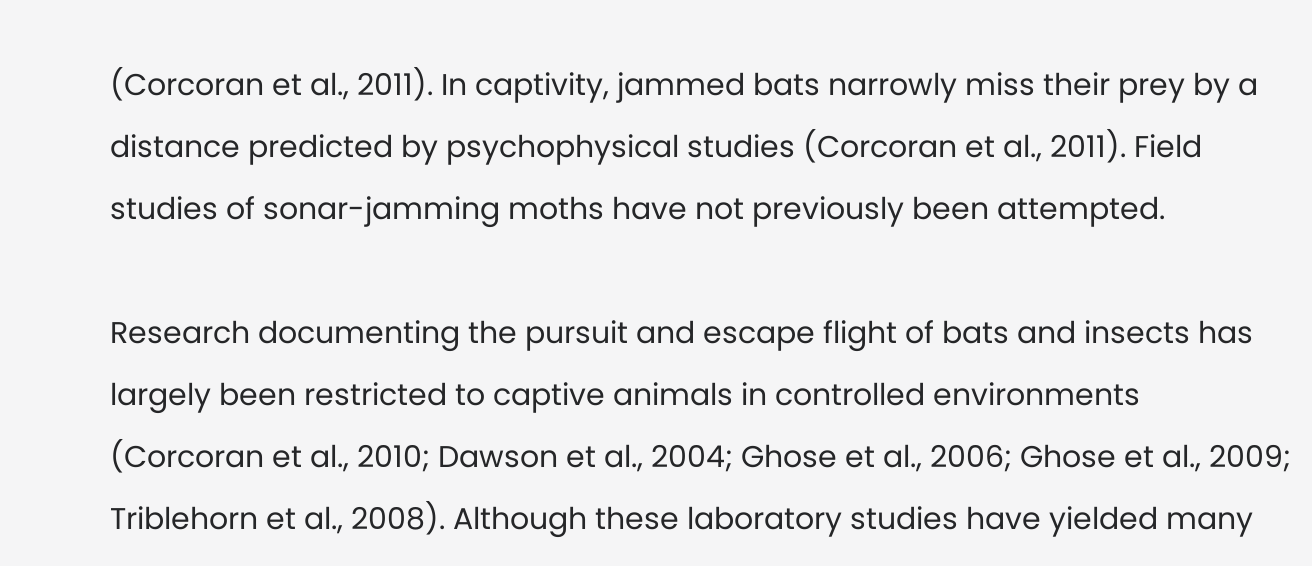(Corcoran et al., 2011). In captivity, jammed bats narrowly miss their prey by a distance predicted by psychophysical studies (Corcoran et al., 2011). Field studies of sonar-jamming moths have not previously been attempted.

Research documenting the pursuit and escape flight of bats and insects has largely been restricted to captive animals in controlled environments (Corcoran et al., 2010; Dawson et al., 2004; Ghose et al., 2006; Ghose et al., 2009; Triblehorn et al., 2008). Although these laboratory studies have yielded many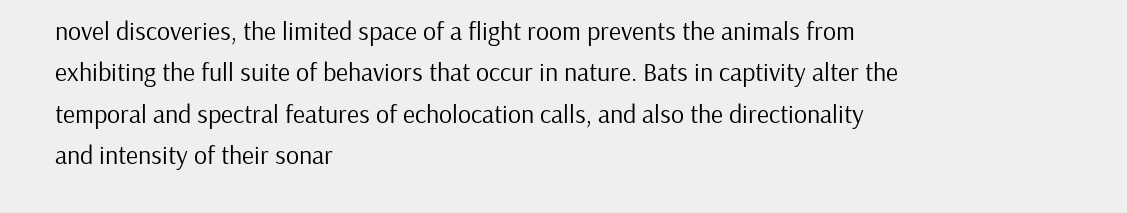novel discoveries, the limited space of a flight room prevents the animals from exhibiting the full suite of behaviors that occur in nature. Bats in captivity alter the temporal and spectral features of echolocation calls, and also the directionality and intensity of their sonar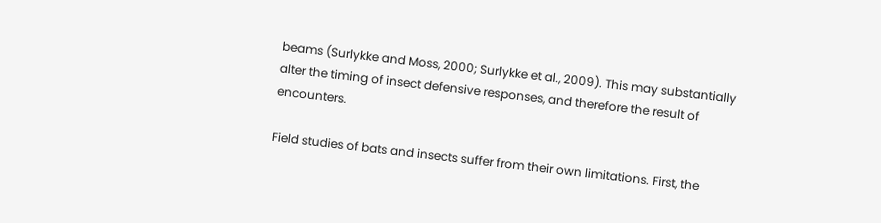beams (Surlykke and Moss, 2000; Surlykke et al., 2009). This may substantially alter the timing of insect defensive responses, and therefore the result of encounters.

Field studies of bats and insects suffer from their own limitations. First, the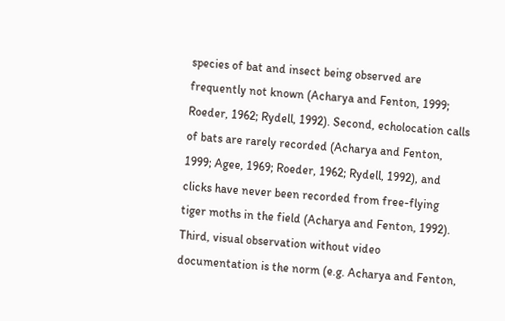species of bat and insect being observed are frequently not known (Acharya and Fenton, 1999; Roeder, 1962; Rydell, 1992). Second, echolocation calls of bats are rarely recorded (Acharya and Fenton, 1999; Agee, 1969; Roeder, 1962; Rydell, 1992), and clicks have never been recorded from free-flying tiger moths in the field (Acharya and Fenton, 1992). Third, visual observation without video documentation is the norm (e.g. Acharya and Fenton,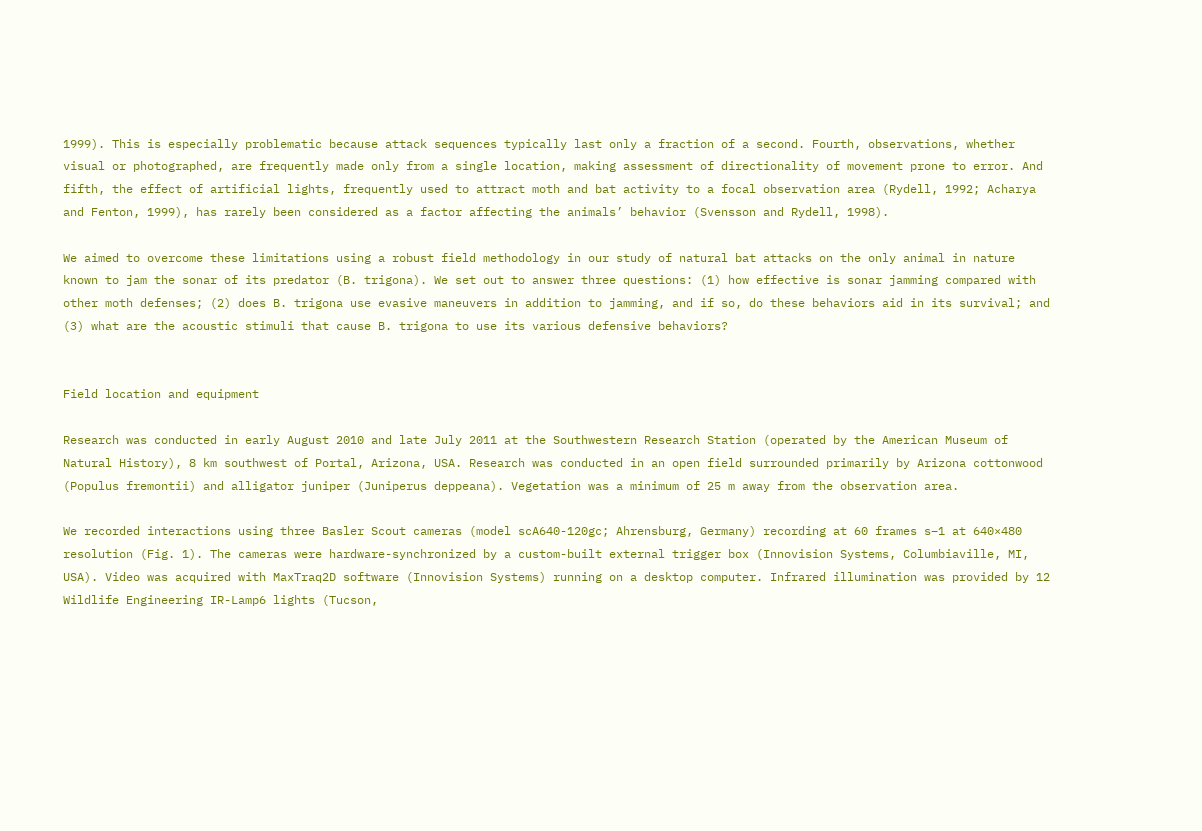1999). This is especially problematic because attack sequences typically last only a fraction of a second. Fourth, observations, whether visual or photographed, are frequently made only from a single location, making assessment of directionality of movement prone to error. And fifth, the effect of artificial lights, frequently used to attract moth and bat activity to a focal observation area (Rydell, 1992; Acharya and Fenton, 1999), has rarely been considered as a factor affecting the animals’ behavior (Svensson and Rydell, 1998).

We aimed to overcome these limitations using a robust field methodology in our study of natural bat attacks on the only animal in nature known to jam the sonar of its predator (B. trigona). We set out to answer three questions: (1) how effective is sonar jamming compared with other moth defenses; (2) does B. trigona use evasive maneuvers in addition to jamming, and if so, do these behaviors aid in its survival; and (3) what are the acoustic stimuli that cause B. trigona to use its various defensive behaviors?


Field location and equipment

Research was conducted in early August 2010 and late July 2011 at the Southwestern Research Station (operated by the American Museum of Natural History), 8 km southwest of Portal, Arizona, USA. Research was conducted in an open field surrounded primarily by Arizona cottonwood (Populus fremontii) and alligator juniper (Juniperus deppeana). Vegetation was a minimum of 25 m away from the observation area.

We recorded interactions using three Basler Scout cameras (model scA640-120gc; Ahrensburg, Germany) recording at 60 frames s–1 at 640×480 resolution (Fig. 1). The cameras were hardware-synchronized by a custom-built external trigger box (Innovision Systems, Columbiaville, MI, USA). Video was acquired with MaxTraq2D software (Innovision Systems) running on a desktop computer. Infrared illumination was provided by 12 Wildlife Engineering IR-Lamp6 lights (Tucson,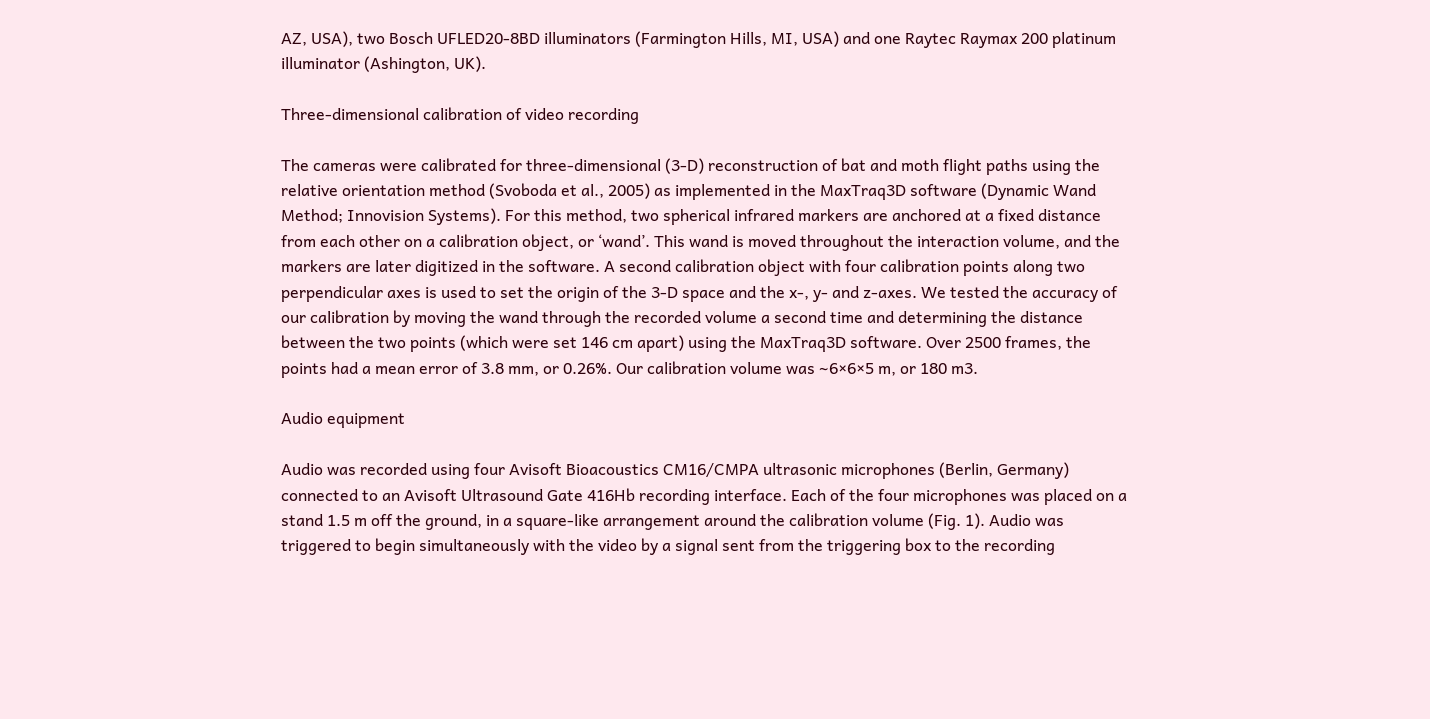AZ, USA), two Bosch UFLED20-8BD illuminators (Farmington Hills, MI, USA) and one Raytec Raymax 200 platinum illuminator (Ashington, UK).

Three-dimensional calibration of video recording

The cameras were calibrated for three-dimensional (3-D) reconstruction of bat and moth flight paths using the relative orientation method (Svoboda et al., 2005) as implemented in the MaxTraq3D software (Dynamic Wand Method; Innovision Systems). For this method, two spherical infrared markers are anchored at a fixed distance from each other on a calibration object, or ‘wand’. This wand is moved throughout the interaction volume, and the markers are later digitized in the software. A second calibration object with four calibration points along two perpendicular axes is used to set the origin of the 3-D space and the x-, y- and z-axes. We tested the accuracy of our calibration by moving the wand through the recorded volume a second time and determining the distance between the two points (which were set 146 cm apart) using the MaxTraq3D software. Over 2500 frames, the points had a mean error of 3.8 mm, or 0.26%. Our calibration volume was ∼6×6×5 m, or 180 m3.

Audio equipment

Audio was recorded using four Avisoft Bioacoustics CM16/CMPA ultrasonic microphones (Berlin, Germany) connected to an Avisoft Ultrasound Gate 416Hb recording interface. Each of the four microphones was placed on a stand 1.5 m off the ground, in a square-like arrangement around the calibration volume (Fig. 1). Audio was triggered to begin simultaneously with the video by a signal sent from the triggering box to the recording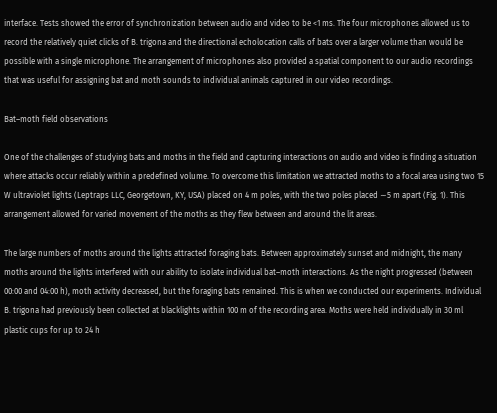interface. Tests showed the error of synchronization between audio and video to be <1 ms. The four microphones allowed us to record the relatively quiet clicks of B. trigona and the directional echolocation calls of bats over a larger volume than would be possible with a single microphone. The arrangement of microphones also provided a spatial component to our audio recordings that was useful for assigning bat and moth sounds to individual animals captured in our video recordings.

Bat–moth field observations

One of the challenges of studying bats and moths in the field and capturing interactions on audio and video is finding a situation where attacks occur reliably within a predefined volume. To overcome this limitation we attracted moths to a focal area using two 15 W ultraviolet lights (Leptraps LLC, Georgetown, KY, USA) placed on 4 m poles, with the two poles placed ∼5 m apart (Fig. 1). This arrangement allowed for varied movement of the moths as they flew between and around the lit areas.

The large numbers of moths around the lights attracted foraging bats. Between approximately sunset and midnight, the many moths around the lights interfered with our ability to isolate individual bat–moth interactions. As the night progressed (between 00:00 and 04:00 h), moth activity decreased, but the foraging bats remained. This is when we conducted our experiments. Individual B. trigona had previously been collected at blacklights within 100 m of the recording area. Moths were held individually in 30 ml plastic cups for up to 24 h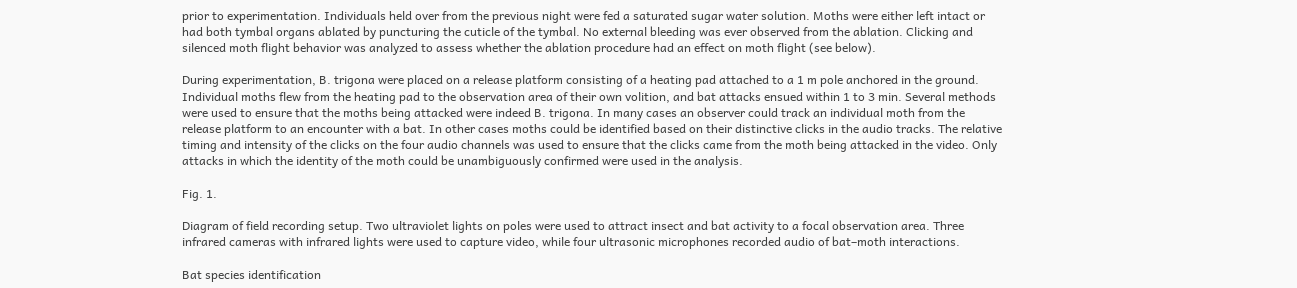prior to experimentation. Individuals held over from the previous night were fed a saturated sugar water solution. Moths were either left intact or had both tymbal organs ablated by puncturing the cuticle of the tymbal. No external bleeding was ever observed from the ablation. Clicking and silenced moth flight behavior was analyzed to assess whether the ablation procedure had an effect on moth flight (see below).

During experimentation, B. trigona were placed on a release platform consisting of a heating pad attached to a 1 m pole anchored in the ground. Individual moths flew from the heating pad to the observation area of their own volition, and bat attacks ensued within 1 to 3 min. Several methods were used to ensure that the moths being attacked were indeed B. trigona. In many cases an observer could track an individual moth from the release platform to an encounter with a bat. In other cases moths could be identified based on their distinctive clicks in the audio tracks. The relative timing and intensity of the clicks on the four audio channels was used to ensure that the clicks came from the moth being attacked in the video. Only attacks in which the identity of the moth could be unambiguously confirmed were used in the analysis.

Fig. 1.

Diagram of field recording setup. Two ultraviolet lights on poles were used to attract insect and bat activity to a focal observation area. Three infrared cameras with infrared lights were used to capture video, while four ultrasonic microphones recorded audio of bat–moth interactions.

Bat species identification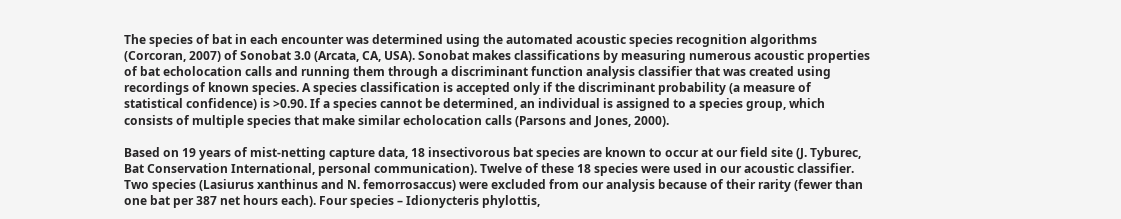The species of bat in each encounter was determined using the automated acoustic species recognition algorithms (Corcoran, 2007) of Sonobat 3.0 (Arcata, CA, USA). Sonobat makes classifications by measuring numerous acoustic properties of bat echolocation calls and running them through a discriminant function analysis classifier that was created using recordings of known species. A species classification is accepted only if the discriminant probability (a measure of statistical confidence) is >0.90. If a species cannot be determined, an individual is assigned to a species group, which consists of multiple species that make similar echolocation calls (Parsons and Jones, 2000).

Based on 19 years of mist-netting capture data, 18 insectivorous bat species are known to occur at our field site (J. Tyburec, Bat Conservation International, personal communication). Twelve of these 18 species were used in our acoustic classifier. Two species (Lasiurus xanthinus and N. femorrosaccus) were excluded from our analysis because of their rarity (fewer than one bat per 387 net hours each). Four species – Idionycteris phylottis,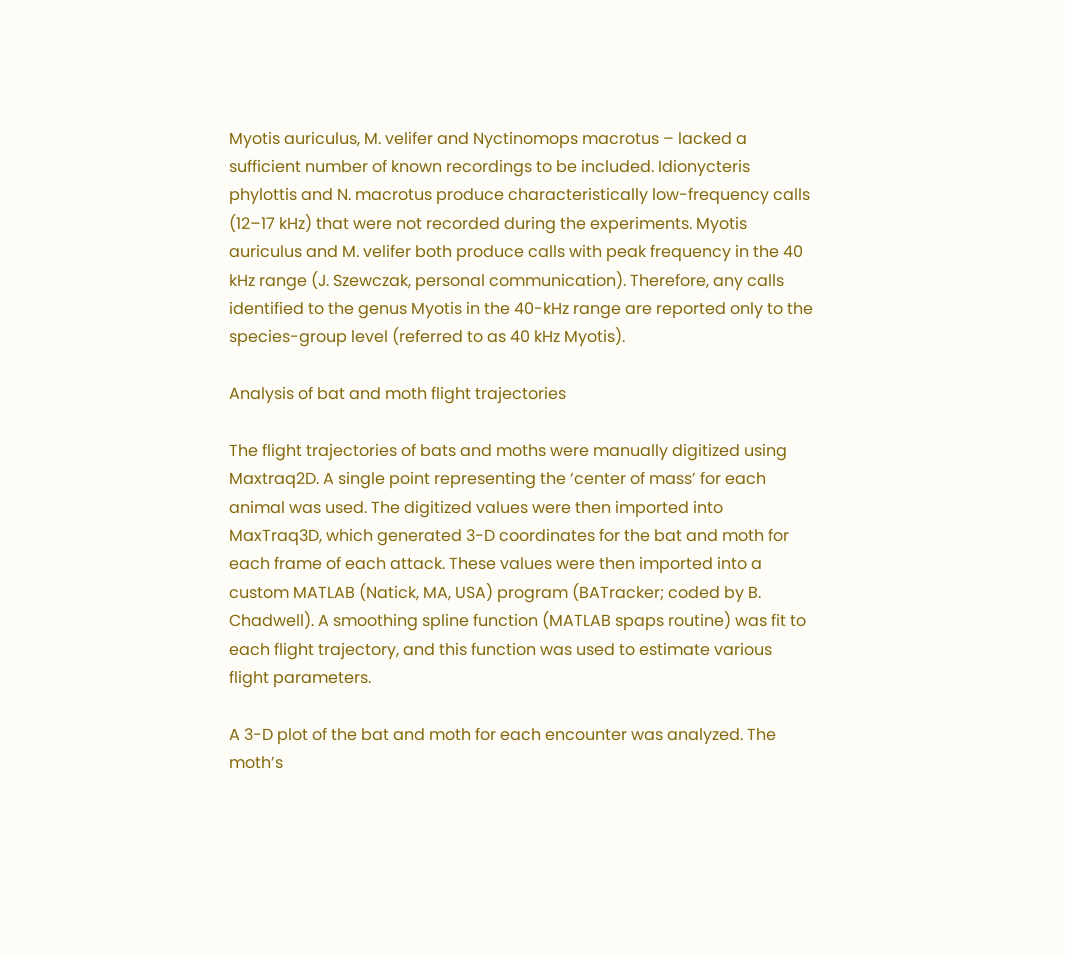Myotis auriculus, M. velifer and Nyctinomops macrotus – lacked a sufficient number of known recordings to be included. Idionycteris phylottis and N. macrotus produce characteristically low-frequency calls (12–17 kHz) that were not recorded during the experiments. Myotis auriculus and M. velifer both produce calls with peak frequency in the 40 kHz range (J. Szewczak, personal communication). Therefore, any calls identified to the genus Myotis in the 40-kHz range are reported only to the species-group level (referred to as 40 kHz Myotis).

Analysis of bat and moth flight trajectories

The flight trajectories of bats and moths were manually digitized using Maxtraq2D. A single point representing the ‘center of mass’ for each animal was used. The digitized values were then imported into MaxTraq3D, which generated 3-D coordinates for the bat and moth for each frame of each attack. These values were then imported into a custom MATLAB (Natick, MA, USA) program (BATracker; coded by B. Chadwell). A smoothing spline function (MATLAB spaps routine) was fit to each flight trajectory, and this function was used to estimate various flight parameters.

A 3-D plot of the bat and moth for each encounter was analyzed. The moth’s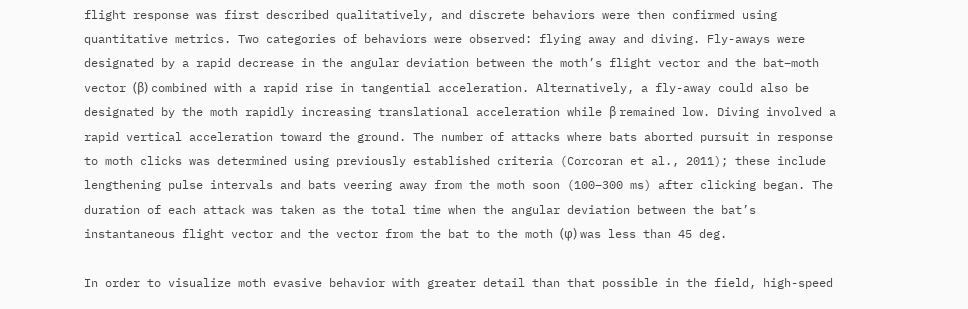flight response was first described qualitatively, and discrete behaviors were then confirmed using quantitative metrics. Two categories of behaviors were observed: flying away and diving. Fly-aways were designated by a rapid decrease in the angular deviation between the moth’s flight vector and the bat–moth vector (β) combined with a rapid rise in tangential acceleration. Alternatively, a fly-away could also be designated by the moth rapidly increasing translational acceleration while β remained low. Diving involved a rapid vertical acceleration toward the ground. The number of attacks where bats aborted pursuit in response to moth clicks was determined using previously established criteria (Corcoran et al., 2011); these include lengthening pulse intervals and bats veering away from the moth soon (100–300 ms) after clicking began. The duration of each attack was taken as the total time when the angular deviation between the bat’s instantaneous flight vector and the vector from the bat to the moth (φ) was less than 45 deg.

In order to visualize moth evasive behavior with greater detail than that possible in the field, high-speed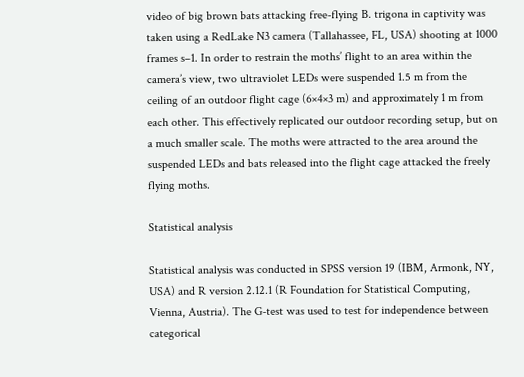video of big brown bats attacking free-flying B. trigona in captivity was taken using a RedLake N3 camera (Tallahassee, FL, USA) shooting at 1000 frames s–1. In order to restrain the moths’ flight to an area within the camera’s view, two ultraviolet LEDs were suspended 1.5 m from the ceiling of an outdoor flight cage (6×4×3 m) and approximately 1 m from each other. This effectively replicated our outdoor recording setup, but on a much smaller scale. The moths were attracted to the area around the suspended LEDs and bats released into the flight cage attacked the freely flying moths.

Statistical analysis

Statistical analysis was conducted in SPSS version 19 (IBM, Armonk, NY, USA) and R version 2.12.1 (R Foundation for Statistical Computing, Vienna, Austria). The G-test was used to test for independence between categorical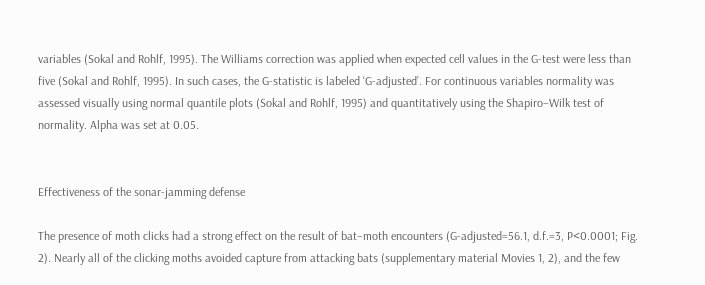variables (Sokal and Rohlf, 1995). The Williams correction was applied when expected cell values in the G-test were less than five (Sokal and Rohlf, 1995). In such cases, the G-statistic is labeled ‘G-adjusted’. For continuous variables normality was assessed visually using normal quantile plots (Sokal and Rohlf, 1995) and quantitatively using the Shapiro–Wilk test of normality. Alpha was set at 0.05.


Effectiveness of the sonar-jamming defense

The presence of moth clicks had a strong effect on the result of bat–moth encounters (G-adjusted=56.1, d.f.=3, P<0.0001; Fig. 2). Nearly all of the clicking moths avoided capture from attacking bats (supplementary material Movies 1, 2), and the few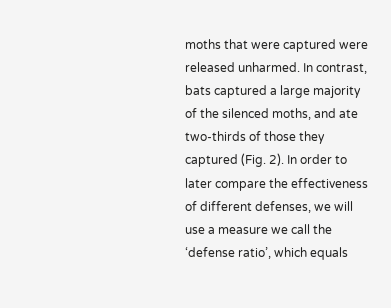moths that were captured were released unharmed. In contrast, bats captured a large majority of the silenced moths, and ate two-thirds of those they captured (Fig. 2). In order to later compare the effectiveness of different defenses, we will use a measure we call the ‘defense ratio’, which equals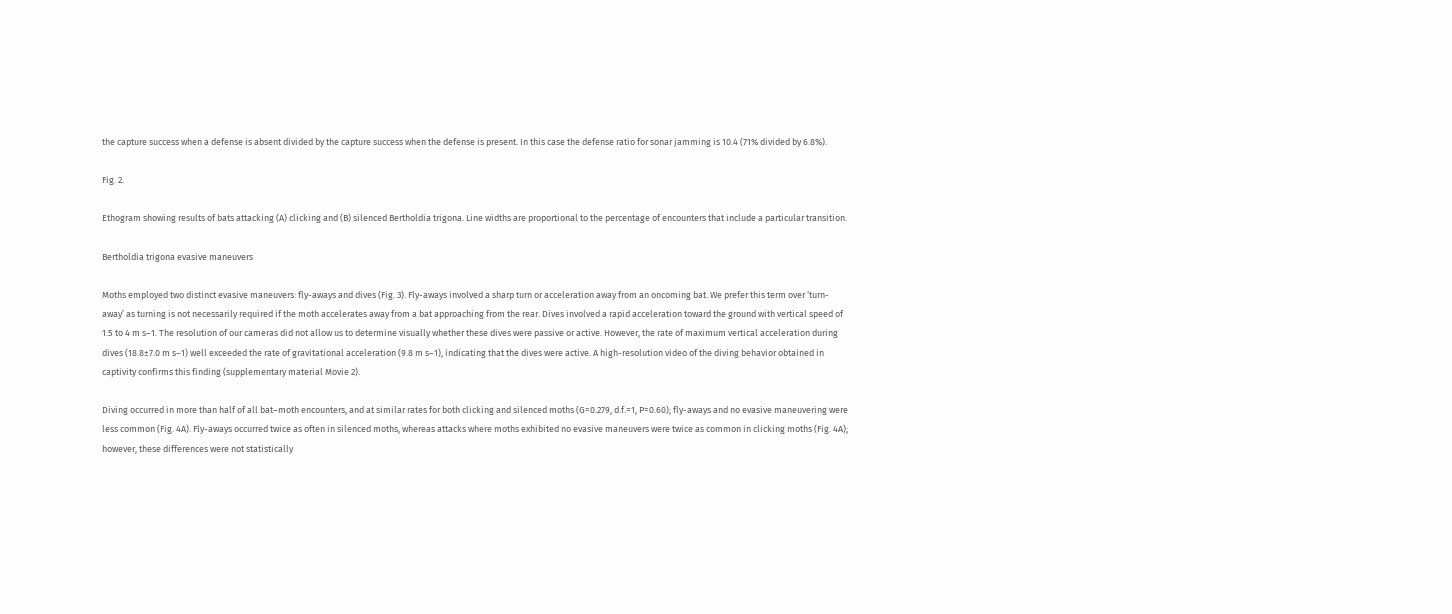the capture success when a defense is absent divided by the capture success when the defense is present. In this case the defense ratio for sonar jamming is 10.4 (71% divided by 6.8%).

Fig. 2.

Ethogram showing results of bats attacking (A) clicking and (B) silenced Bertholdia trigona. Line widths are proportional to the percentage of encounters that include a particular transition.

Bertholdia trigona evasive maneuvers

Moths employed two distinct evasive maneuvers: fly-aways and dives (Fig. 3). Fly-aways involved a sharp turn or acceleration away from an oncoming bat. We prefer this term over ‘turn-away’ as turning is not necessarily required if the moth accelerates away from a bat approaching from the rear. Dives involved a rapid acceleration toward the ground with vertical speed of 1.5 to 4 m s–1. The resolution of our cameras did not allow us to determine visually whether these dives were passive or active. However, the rate of maximum vertical acceleration during dives (18.8±7.0 m s–1) well exceeded the rate of gravitational acceleration (9.8 m s–1), indicating that the dives were active. A high-resolution video of the diving behavior obtained in captivity confirms this finding (supplementary material Movie 2).

Diving occurred in more than half of all bat–moth encounters, and at similar rates for both clicking and silenced moths (G=0.279, d.f.=1, P=0.60); fly-aways and no evasive maneuvering were less common (Fig. 4A). Fly-aways occurred twice as often in silenced moths, whereas attacks where moths exhibited no evasive maneuvers were twice as common in clicking moths (Fig. 4A); however, these differences were not statistically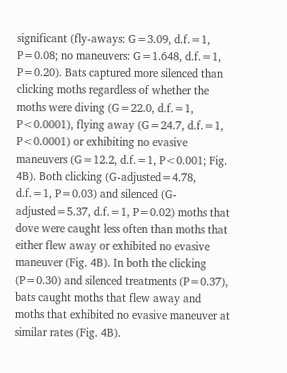significant (fly-aways: G=3.09, d.f.=1, P=0.08; no maneuvers: G=1.648, d.f.=1, P=0.20). Bats captured more silenced than clicking moths regardless of whether the moths were diving (G=22.0, d.f.=1, P<0.0001), flying away (G=24.7, d.f.=1, P<0.0001) or exhibiting no evasive maneuvers (G=12.2, d.f.=1, P<0.001; Fig. 4B). Both clicking (G-adjusted=4.78, d.f.=1, P=0.03) and silenced (G-adjusted=5.37, d.f.=1, P=0.02) moths that dove were caught less often than moths that either flew away or exhibited no evasive maneuver (Fig. 4B). In both the clicking (P=0.30) and silenced treatments (P=0.37), bats caught moths that flew away and moths that exhibited no evasive maneuver at similar rates (Fig. 4B).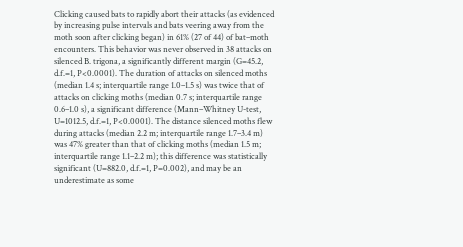Clicking caused bats to rapidly abort their attacks (as evidenced by increasing pulse intervals and bats veering away from the moth soon after clicking began) in 61% (27 of 44) of bat–moth encounters. This behavior was never observed in 38 attacks on silenced B. trigona, a significantly different margin (G=45.2, d.f.=1, P<0.0001). The duration of attacks on silenced moths (median 1.4 s; interquartile range 1.0–1.5 s) was twice that of attacks on clicking moths (median 0.7 s; interquartile range 0.6–1.0 s), a significant difference (Mann–Whitney U-test, U=1012.5, d.f.=1, P<0.0001). The distance silenced moths flew during attacks (median 2.2 m; interquartile range 1.7–3.4 m) was 47% greater than that of clicking moths (median 1.5 m; interquartile range 1.1–2.2 m); this difference was statistically significant (U=882.0, d.f.=1, P=0.002), and may be an underestimate as some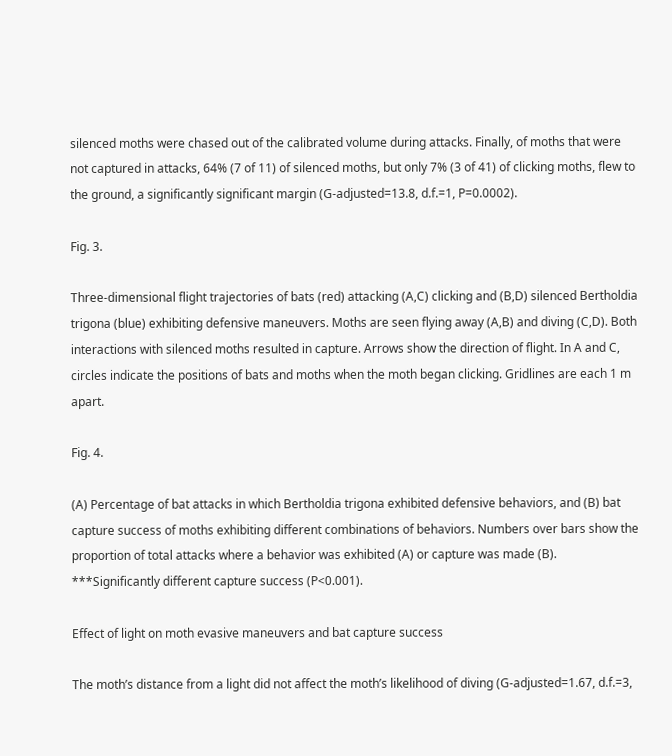silenced moths were chased out of the calibrated volume during attacks. Finally, of moths that were not captured in attacks, 64% (7 of 11) of silenced moths, but only 7% (3 of 41) of clicking moths, flew to the ground, a significantly significant margin (G-adjusted=13.8, d.f.=1, P=0.0002).

Fig. 3.

Three-dimensional flight trajectories of bats (red) attacking (A,C) clicking and (B,D) silenced Bertholdia trigona (blue) exhibiting defensive maneuvers. Moths are seen flying away (A,B) and diving (C,D). Both interactions with silenced moths resulted in capture. Arrows show the direction of flight. In A and C, circles indicate the positions of bats and moths when the moth began clicking. Gridlines are each 1 m apart.

Fig. 4.

(A) Percentage of bat attacks in which Bertholdia trigona exhibited defensive behaviors, and (B) bat capture success of moths exhibiting different combinations of behaviors. Numbers over bars show the proportion of total attacks where a behavior was exhibited (A) or capture was made (B). ***Significantly different capture success (P<0.001).

Effect of light on moth evasive maneuvers and bat capture success

The moth’s distance from a light did not affect the moth’s likelihood of diving (G-adjusted=1.67, d.f.=3,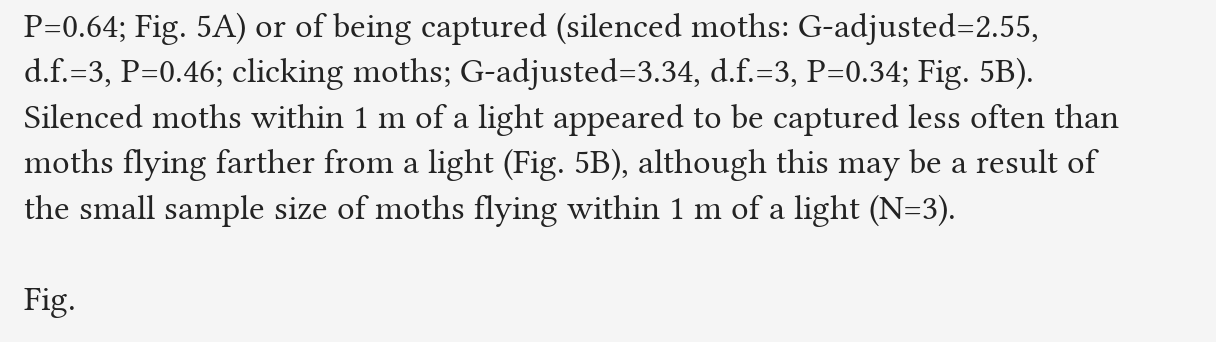P=0.64; Fig. 5A) or of being captured (silenced moths: G-adjusted=2.55, d.f.=3, P=0.46; clicking moths; G-adjusted=3.34, d.f.=3, P=0.34; Fig. 5B). Silenced moths within 1 m of a light appeared to be captured less often than moths flying farther from a light (Fig. 5B), although this may be a result of the small sample size of moths flying within 1 m of a light (N=3).

Fig.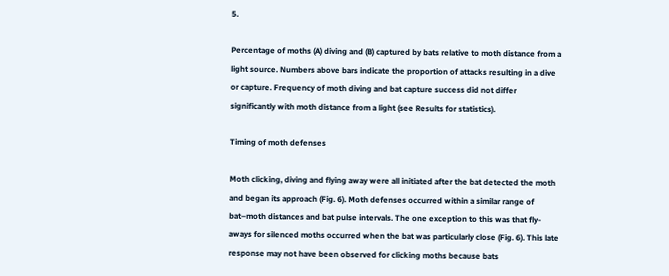5.

Percentage of moths (A) diving and (B) captured by bats relative to moth distance from a light source. Numbers above bars indicate the proportion of attacks resulting in a dive or capture. Frequency of moth diving and bat capture success did not differ significantly with moth distance from a light (see Results for statistics).

Timing of moth defenses

Moth clicking, diving and flying away were all initiated after the bat detected the moth and began its approach (Fig. 6). Moth defenses occurred within a similar range of bat–moth distances and bat pulse intervals. The one exception to this was that fly-aways for silenced moths occurred when the bat was particularly close (Fig. 6). This late response may not have been observed for clicking moths because bats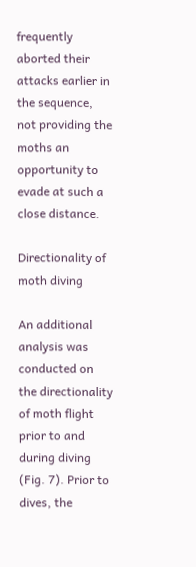frequently aborted their attacks earlier in the sequence, not providing the moths an opportunity to evade at such a close distance.

Directionality of moth diving

An additional analysis was conducted on the directionality of moth flight prior to and during diving (Fig. 7). Prior to dives, the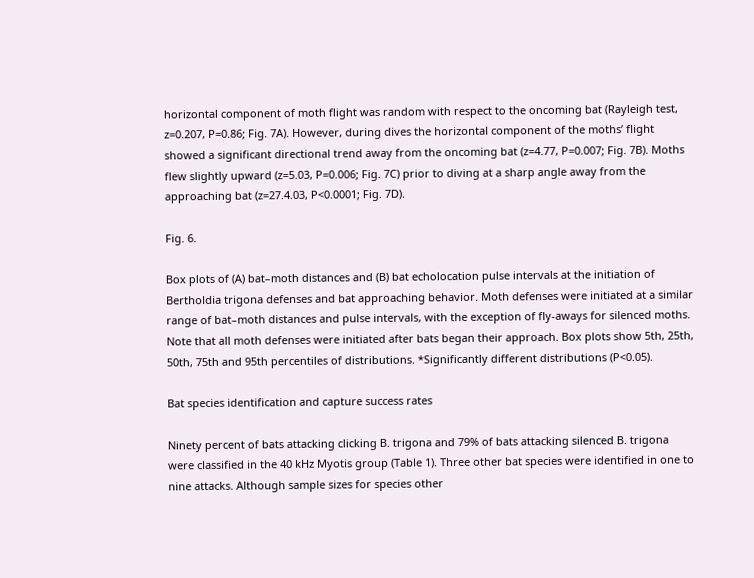horizontal component of moth flight was random with respect to the oncoming bat (Rayleigh test, z=0.207, P=0.86; Fig. 7A). However, during dives the horizontal component of the moths’ flight showed a significant directional trend away from the oncoming bat (z=4.77, P=0.007; Fig. 7B). Moths flew slightly upward (z=5.03, P=0.006; Fig. 7C) prior to diving at a sharp angle away from the approaching bat (z=27.4.03, P<0.0001; Fig. 7D).

Fig. 6.

Box plots of (A) bat–moth distances and (B) bat echolocation pulse intervals at the initiation of Bertholdia trigona defenses and bat approaching behavior. Moth defenses were initiated at a similar range of bat–moth distances and pulse intervals, with the exception of fly-aways for silenced moths. Note that all moth defenses were initiated after bats began their approach. Box plots show 5th, 25th, 50th, 75th and 95th percentiles of distributions. *Significantly different distributions (P<0.05).

Bat species identification and capture success rates

Ninety percent of bats attacking clicking B. trigona and 79% of bats attacking silenced B. trigona were classified in the 40 kHz Myotis group (Table 1). Three other bat species were identified in one to nine attacks. Although sample sizes for species other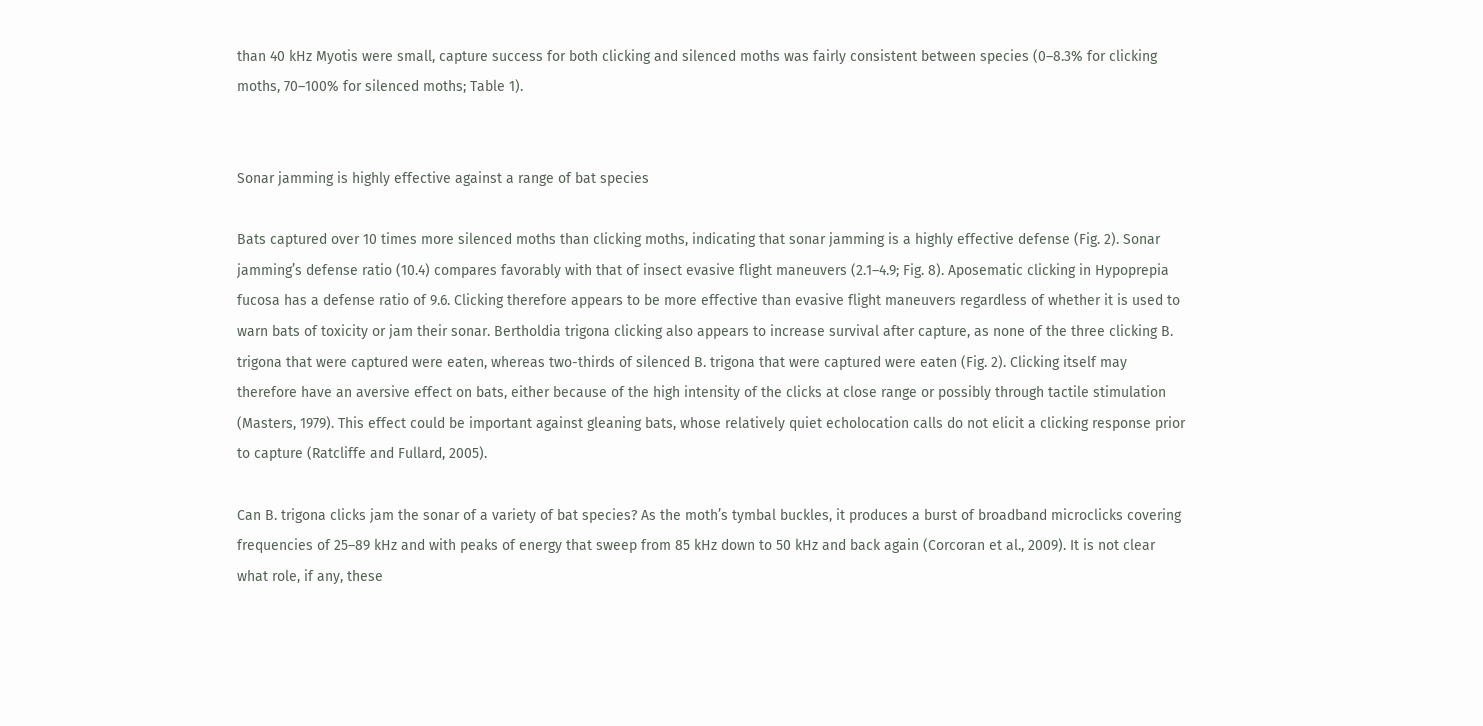than 40 kHz Myotis were small, capture success for both clicking and silenced moths was fairly consistent between species (0–8.3% for clicking moths, 70–100% for silenced moths; Table 1).


Sonar jamming is highly effective against a range of bat species

Bats captured over 10 times more silenced moths than clicking moths, indicating that sonar jamming is a highly effective defense (Fig. 2). Sonar jamming’s defense ratio (10.4) compares favorably with that of insect evasive flight maneuvers (2.1–4.9; Fig. 8). Aposematic clicking in Hypoprepia fucosa has a defense ratio of 9.6. Clicking therefore appears to be more effective than evasive flight maneuvers regardless of whether it is used to warn bats of toxicity or jam their sonar. Bertholdia trigona clicking also appears to increase survival after capture, as none of the three clicking B. trigona that were captured were eaten, whereas two-thirds of silenced B. trigona that were captured were eaten (Fig. 2). Clicking itself may therefore have an aversive effect on bats, either because of the high intensity of the clicks at close range or possibly through tactile stimulation (Masters, 1979). This effect could be important against gleaning bats, whose relatively quiet echolocation calls do not elicit a clicking response prior to capture (Ratcliffe and Fullard, 2005).

Can B. trigona clicks jam the sonar of a variety of bat species? As the moth’s tymbal buckles, it produces a burst of broadband microclicks covering frequencies of 25–89 kHz and with peaks of energy that sweep from 85 kHz down to 50 kHz and back again (Corcoran et al., 2009). It is not clear what role, if any, these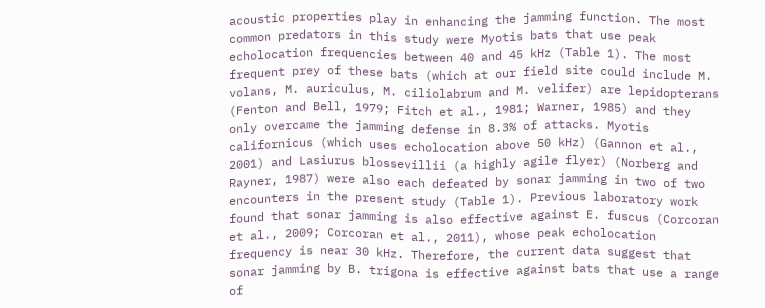acoustic properties play in enhancing the jamming function. The most common predators in this study were Myotis bats that use peak echolocation frequencies between 40 and 45 kHz (Table 1). The most frequent prey of these bats (which at our field site could include M. volans, M. auriculus, M. ciliolabrum and M. velifer) are lepidopterans (Fenton and Bell, 1979; Fitch et al., 1981; Warner, 1985) and they only overcame the jamming defense in 8.3% of attacks. Myotis californicus (which uses echolocation above 50 kHz) (Gannon et al., 2001) and Lasiurus blossevillii (a highly agile flyer) (Norberg and Rayner, 1987) were also each defeated by sonar jamming in two of two encounters in the present study (Table 1). Previous laboratory work found that sonar jamming is also effective against E. fuscus (Corcoran et al., 2009; Corcoran et al., 2011), whose peak echolocation frequency is near 30 kHz. Therefore, the current data suggest that sonar jamming by B. trigona is effective against bats that use a range of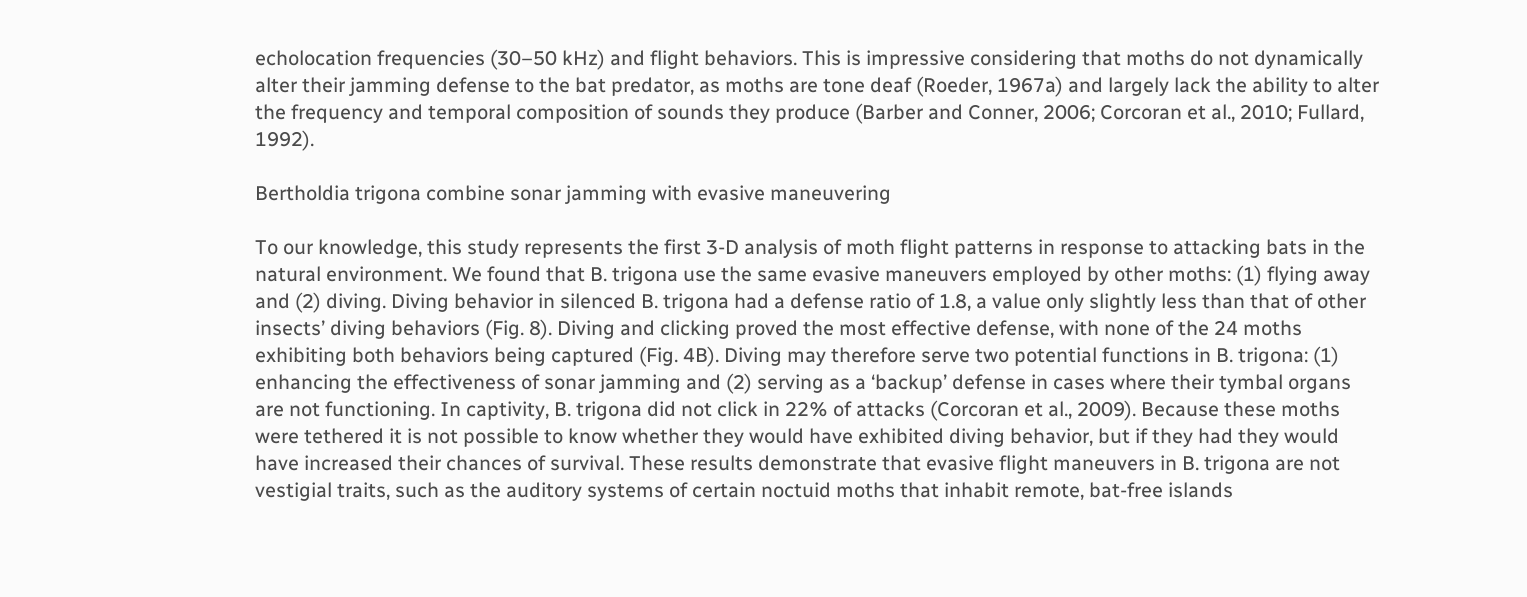echolocation frequencies (30–50 kHz) and flight behaviors. This is impressive considering that moths do not dynamically alter their jamming defense to the bat predator, as moths are tone deaf (Roeder, 1967a) and largely lack the ability to alter the frequency and temporal composition of sounds they produce (Barber and Conner, 2006; Corcoran et al., 2010; Fullard, 1992).

Bertholdia trigona combine sonar jamming with evasive maneuvering

To our knowledge, this study represents the first 3-D analysis of moth flight patterns in response to attacking bats in the natural environment. We found that B. trigona use the same evasive maneuvers employed by other moths: (1) flying away and (2) diving. Diving behavior in silenced B. trigona had a defense ratio of 1.8, a value only slightly less than that of other insects’ diving behaviors (Fig. 8). Diving and clicking proved the most effective defense, with none of the 24 moths exhibiting both behaviors being captured (Fig. 4B). Diving may therefore serve two potential functions in B. trigona: (1) enhancing the effectiveness of sonar jamming and (2) serving as a ‘backup’ defense in cases where their tymbal organs are not functioning. In captivity, B. trigona did not click in 22% of attacks (Corcoran et al., 2009). Because these moths were tethered it is not possible to know whether they would have exhibited diving behavior, but if they had they would have increased their chances of survival. These results demonstrate that evasive flight maneuvers in B. trigona are not vestigial traits, such as the auditory systems of certain noctuid moths that inhabit remote, bat-free islands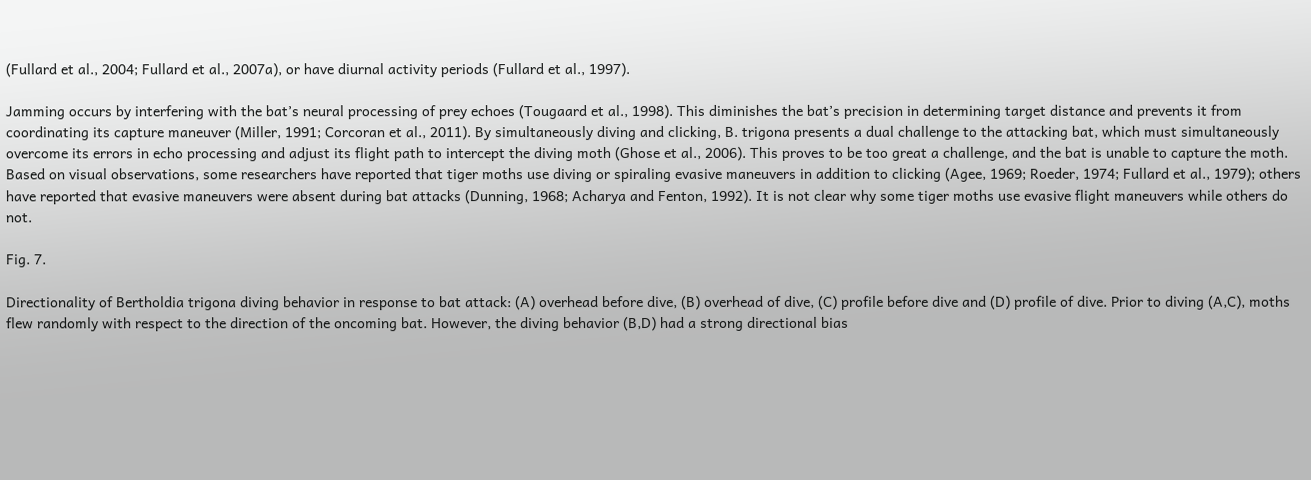(Fullard et al., 2004; Fullard et al., 2007a), or have diurnal activity periods (Fullard et al., 1997).

Jamming occurs by interfering with the bat’s neural processing of prey echoes (Tougaard et al., 1998). This diminishes the bat’s precision in determining target distance and prevents it from coordinating its capture maneuver (Miller, 1991; Corcoran et al., 2011). By simultaneously diving and clicking, B. trigona presents a dual challenge to the attacking bat, which must simultaneously overcome its errors in echo processing and adjust its flight path to intercept the diving moth (Ghose et al., 2006). This proves to be too great a challenge, and the bat is unable to capture the moth. Based on visual observations, some researchers have reported that tiger moths use diving or spiraling evasive maneuvers in addition to clicking (Agee, 1969; Roeder, 1974; Fullard et al., 1979); others have reported that evasive maneuvers were absent during bat attacks (Dunning, 1968; Acharya and Fenton, 1992). It is not clear why some tiger moths use evasive flight maneuvers while others do not.

Fig. 7.

Directionality of Bertholdia trigona diving behavior in response to bat attack: (A) overhead before dive, (B) overhead of dive, (C) profile before dive and (D) profile of dive. Prior to diving (A,C), moths flew randomly with respect to the direction of the oncoming bat. However, the diving behavior (B,D) had a strong directional bias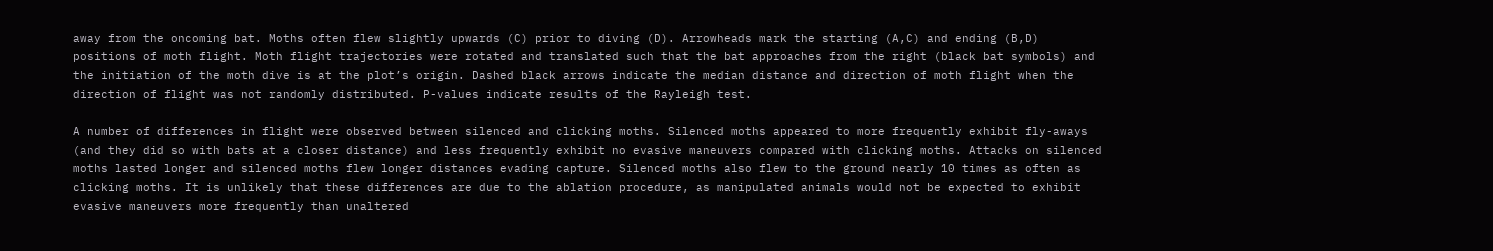away from the oncoming bat. Moths often flew slightly upwards (C) prior to diving (D). Arrowheads mark the starting (A,C) and ending (B,D) positions of moth flight. Moth flight trajectories were rotated and translated such that the bat approaches from the right (black bat symbols) and the initiation of the moth dive is at the plot’s origin. Dashed black arrows indicate the median distance and direction of moth flight when the direction of flight was not randomly distributed. P-values indicate results of the Rayleigh test.

A number of differences in flight were observed between silenced and clicking moths. Silenced moths appeared to more frequently exhibit fly-aways (and they did so with bats at a closer distance) and less frequently exhibit no evasive maneuvers compared with clicking moths. Attacks on silenced moths lasted longer and silenced moths flew longer distances evading capture. Silenced moths also flew to the ground nearly 10 times as often as clicking moths. It is unlikely that these differences are due to the ablation procedure, as manipulated animals would not be expected to exhibit evasive maneuvers more frequently than unaltered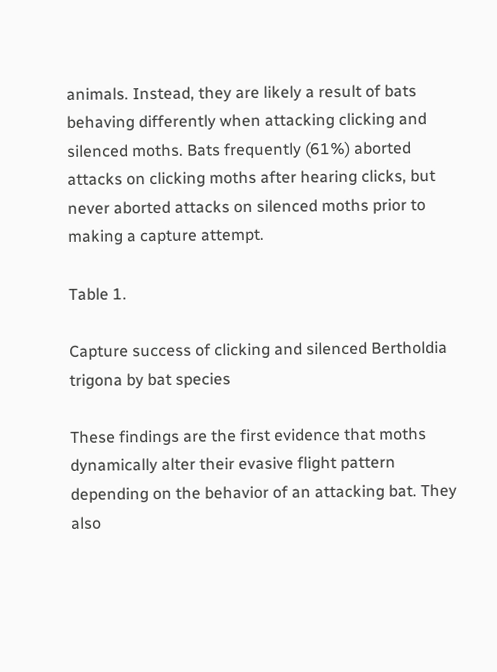animals. Instead, they are likely a result of bats behaving differently when attacking clicking and silenced moths. Bats frequently (61%) aborted attacks on clicking moths after hearing clicks, but never aborted attacks on silenced moths prior to making a capture attempt.

Table 1.

Capture success of clicking and silenced Bertholdia trigona by bat species

These findings are the first evidence that moths dynamically alter their evasive flight pattern depending on the behavior of an attacking bat. They also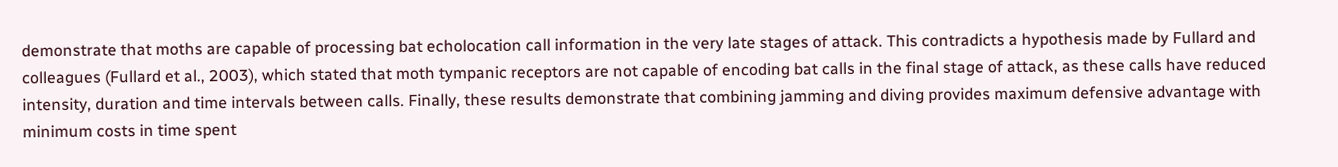demonstrate that moths are capable of processing bat echolocation call information in the very late stages of attack. This contradicts a hypothesis made by Fullard and colleagues (Fullard et al., 2003), which stated that moth tympanic receptors are not capable of encoding bat calls in the final stage of attack, as these calls have reduced intensity, duration and time intervals between calls. Finally, these results demonstrate that combining jamming and diving provides maximum defensive advantage with minimum costs in time spent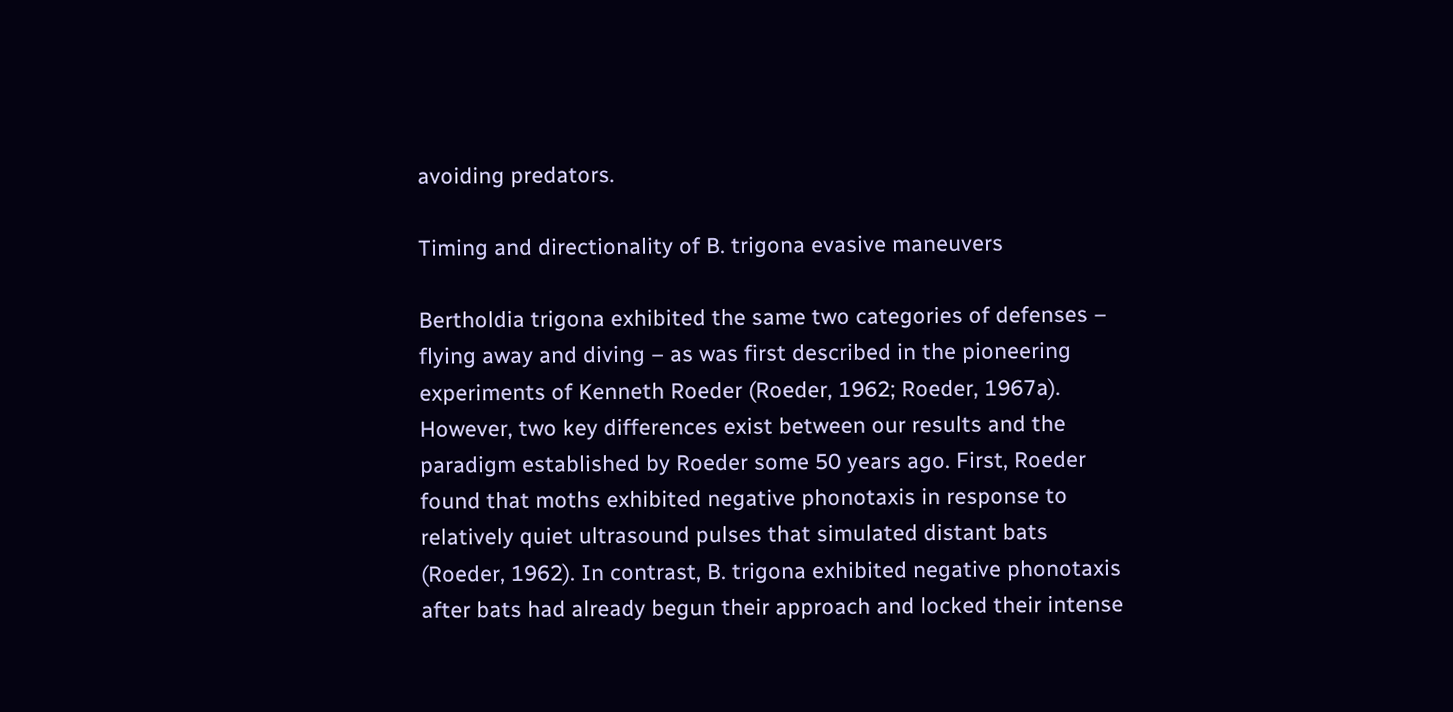avoiding predators.

Timing and directionality of B. trigona evasive maneuvers

Bertholdia trigona exhibited the same two categories of defenses – flying away and diving – as was first described in the pioneering experiments of Kenneth Roeder (Roeder, 1962; Roeder, 1967a). However, two key differences exist between our results and the paradigm established by Roeder some 50 years ago. First, Roeder found that moths exhibited negative phonotaxis in response to relatively quiet ultrasound pulses that simulated distant bats (Roeder, 1962). In contrast, B. trigona exhibited negative phonotaxis after bats had already begun their approach and locked their intense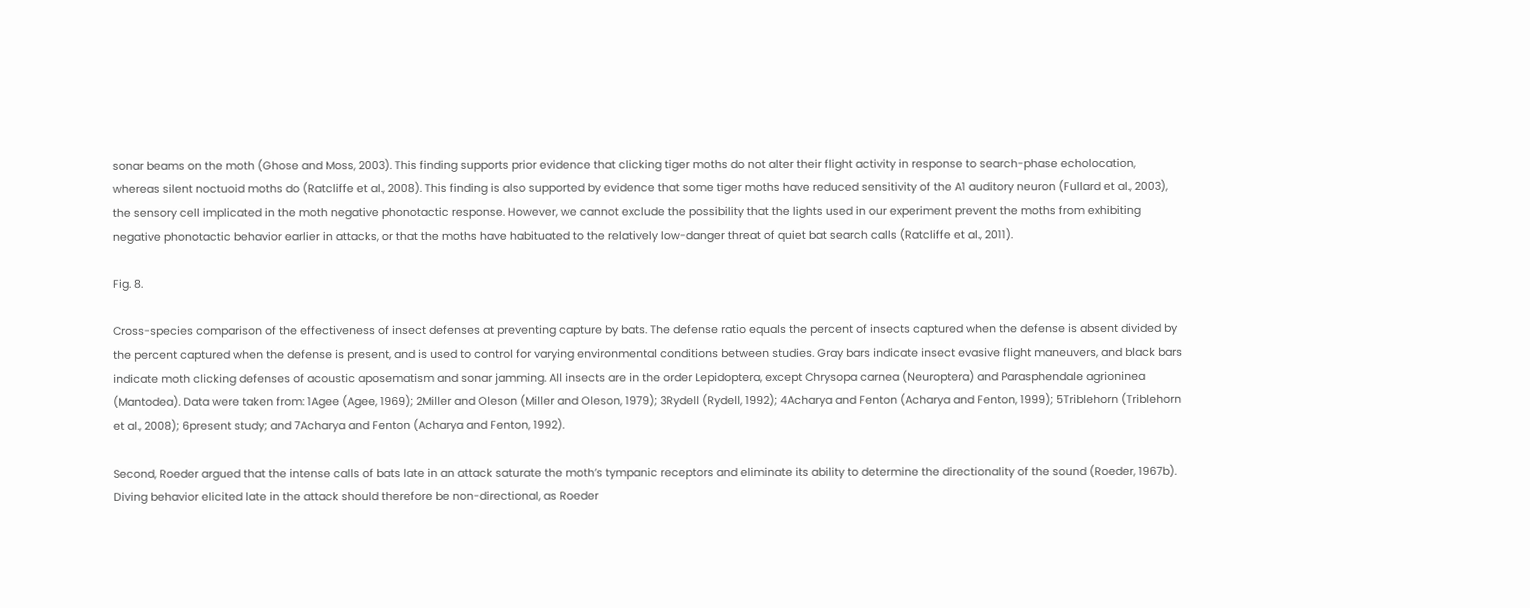sonar beams on the moth (Ghose and Moss, 2003). This finding supports prior evidence that clicking tiger moths do not alter their flight activity in response to search-phase echolocation, whereas silent noctuoid moths do (Ratcliffe et al., 2008). This finding is also supported by evidence that some tiger moths have reduced sensitivity of the A1 auditory neuron (Fullard et al., 2003), the sensory cell implicated in the moth negative phonotactic response. However, we cannot exclude the possibility that the lights used in our experiment prevent the moths from exhibiting negative phonotactic behavior earlier in attacks, or that the moths have habituated to the relatively low-danger threat of quiet bat search calls (Ratcliffe et al., 2011).

Fig. 8.

Cross-species comparison of the effectiveness of insect defenses at preventing capture by bats. The defense ratio equals the percent of insects captured when the defense is absent divided by the percent captured when the defense is present, and is used to control for varying environmental conditions between studies. Gray bars indicate insect evasive flight maneuvers, and black bars indicate moth clicking defenses of acoustic aposematism and sonar jamming. All insects are in the order Lepidoptera, except Chrysopa carnea (Neuroptera) and Parasphendale agrioninea (Mantodea). Data were taken from: 1Agee (Agee, 1969); 2Miller and Oleson (Miller and Oleson, 1979); 3Rydell (Rydell, 1992); 4Acharya and Fenton (Acharya and Fenton, 1999); 5Triblehorn (Triblehorn et al., 2008); 6present study; and 7Acharya and Fenton (Acharya and Fenton, 1992).

Second, Roeder argued that the intense calls of bats late in an attack saturate the moth’s tympanic receptors and eliminate its ability to determine the directionality of the sound (Roeder, 1967b). Diving behavior elicited late in the attack should therefore be non-directional, as Roeder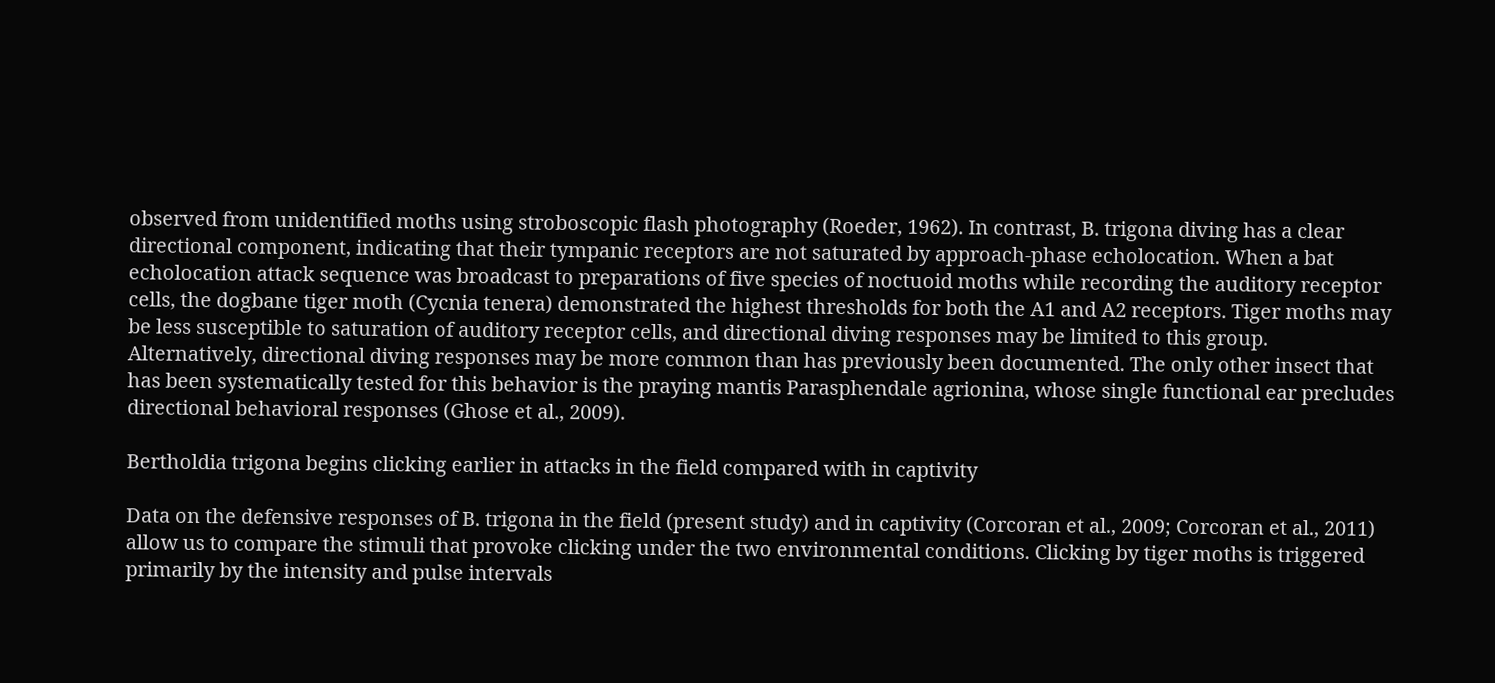observed from unidentified moths using stroboscopic flash photography (Roeder, 1962). In contrast, B. trigona diving has a clear directional component, indicating that their tympanic receptors are not saturated by approach-phase echolocation. When a bat echolocation attack sequence was broadcast to preparations of five species of noctuoid moths while recording the auditory receptor cells, the dogbane tiger moth (Cycnia tenera) demonstrated the highest thresholds for both the A1 and A2 receptors. Tiger moths may be less susceptible to saturation of auditory receptor cells, and directional diving responses may be limited to this group. Alternatively, directional diving responses may be more common than has previously been documented. The only other insect that has been systematically tested for this behavior is the praying mantis Parasphendale agrionina, whose single functional ear precludes directional behavioral responses (Ghose et al., 2009).

Bertholdia trigona begins clicking earlier in attacks in the field compared with in captivity

Data on the defensive responses of B. trigona in the field (present study) and in captivity (Corcoran et al., 2009; Corcoran et al., 2011) allow us to compare the stimuli that provoke clicking under the two environmental conditions. Clicking by tiger moths is triggered primarily by the intensity and pulse intervals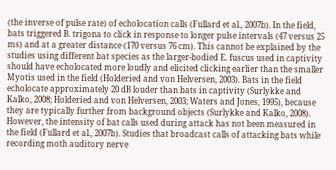(the inverse of pulse rate) of echolocation calls (Fullard et al., 2007b). In the field, bats triggered B. trigona to click in response to longer pulse intervals (47 versus 25 ms) and at a greater distance (170 versus 76 cm). This cannot be explained by the studies using different bat species as the larger-bodied E. fuscus used in captivity should have echolocated more loudly and elicited clicking earlier than the smaller Myotis used in the field (Holderied and von Helversen, 2003). Bats in the field echolocate approximately 20 dB louder than bats in captivity (Surlykke and Kalko, 2008; Holderied and von Helversen, 2003; Waters and Jones, 1995), because they are typically further from background objects (Surlykke and Kalko, 2008). However, the intensity of bat calls used during attack has not been measured in the field (Fullard et al., 2007b). Studies that broadcast calls of attacking bats while recording moth auditory nerve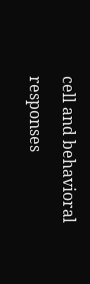cell and behavioral responses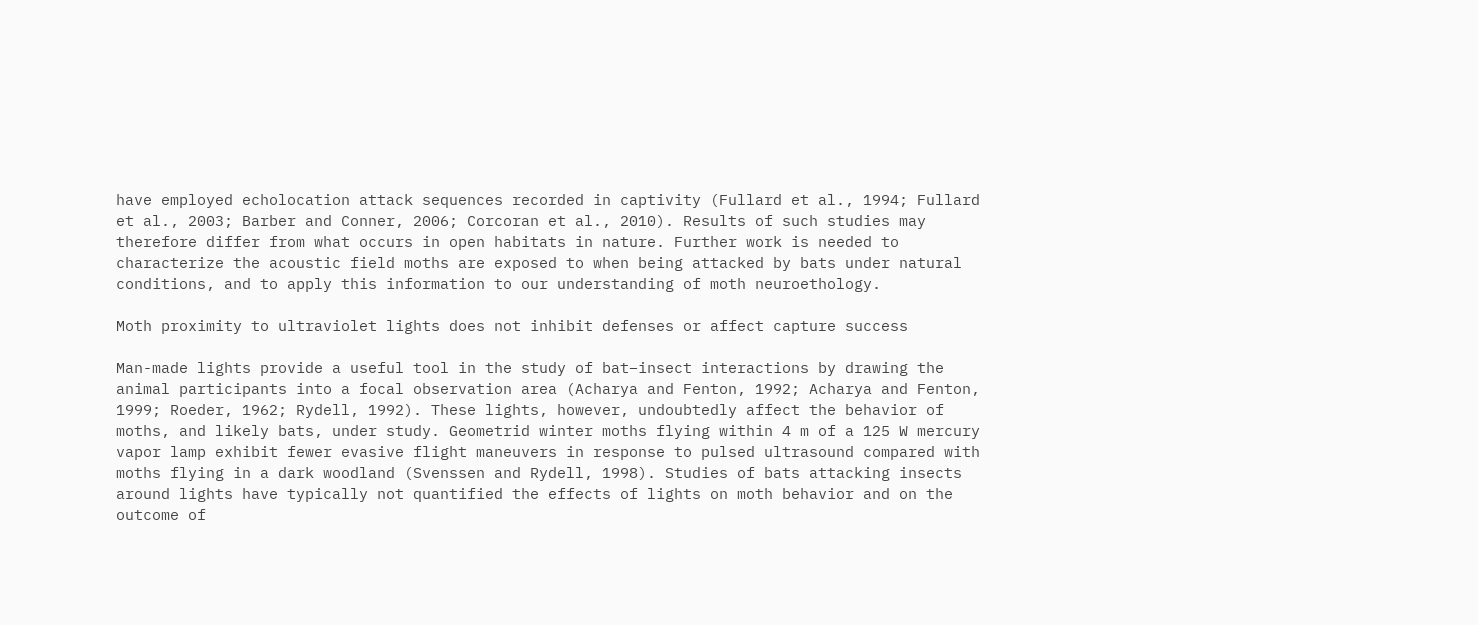have employed echolocation attack sequences recorded in captivity (Fullard et al., 1994; Fullard et al., 2003; Barber and Conner, 2006; Corcoran et al., 2010). Results of such studies may therefore differ from what occurs in open habitats in nature. Further work is needed to characterize the acoustic field moths are exposed to when being attacked by bats under natural conditions, and to apply this information to our understanding of moth neuroethology.

Moth proximity to ultraviolet lights does not inhibit defenses or affect capture success

Man-made lights provide a useful tool in the study of bat–insect interactions by drawing the animal participants into a focal observation area (Acharya and Fenton, 1992; Acharya and Fenton, 1999; Roeder, 1962; Rydell, 1992). These lights, however, undoubtedly affect the behavior of moths, and likely bats, under study. Geometrid winter moths flying within 4 m of a 125 W mercury vapor lamp exhibit fewer evasive flight maneuvers in response to pulsed ultrasound compared with moths flying in a dark woodland (Svenssen and Rydell, 1998). Studies of bats attacking insects around lights have typically not quantified the effects of lights on moth behavior and on the outcome of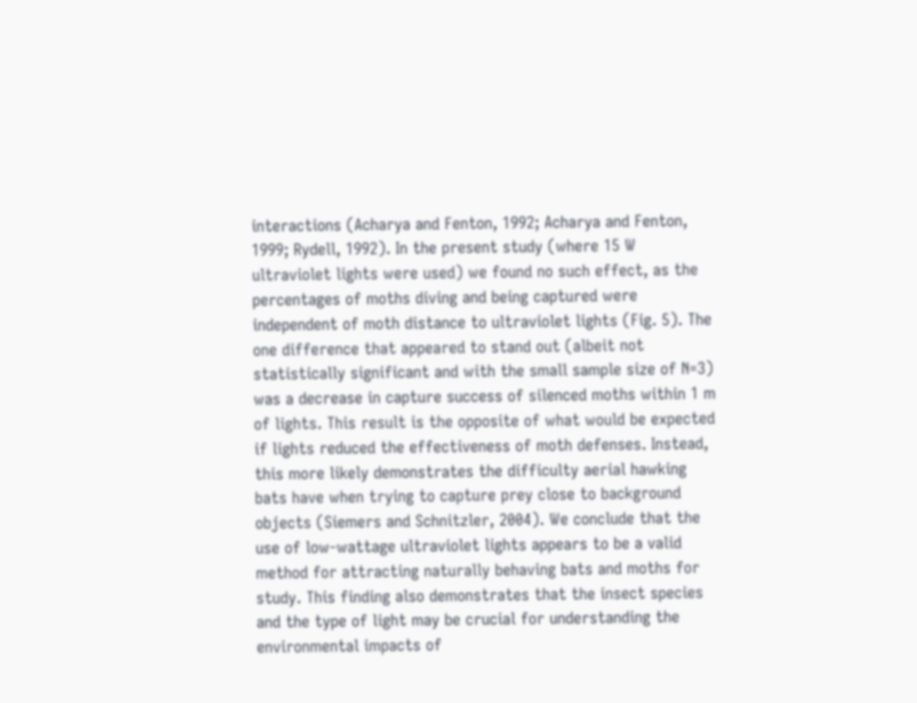interactions (Acharya and Fenton, 1992; Acharya and Fenton, 1999; Rydell, 1992). In the present study (where 15 W ultraviolet lights were used) we found no such effect, as the percentages of moths diving and being captured were independent of moth distance to ultraviolet lights (Fig. 5). The one difference that appeared to stand out (albeit not statistically significant and with the small sample size of N=3) was a decrease in capture success of silenced moths within 1 m of lights. This result is the opposite of what would be expected if lights reduced the effectiveness of moth defenses. Instead, this more likely demonstrates the difficulty aerial hawking bats have when trying to capture prey close to background objects (Siemers and Schnitzler, 2004). We conclude that the use of low-wattage ultraviolet lights appears to be a valid method for attracting naturally behaving bats and moths for study. This finding also demonstrates that the insect species and the type of light may be crucial for understanding the environmental impacts of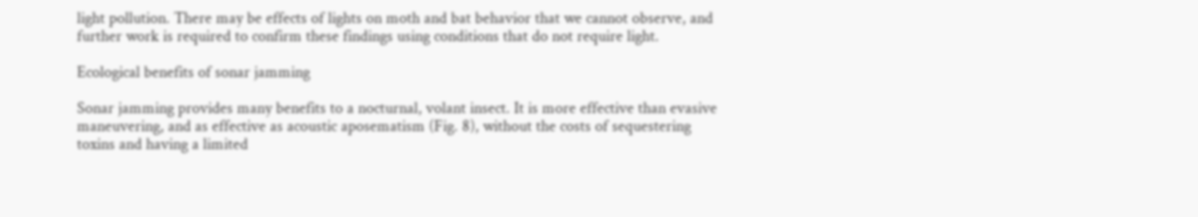light pollution. There may be effects of lights on moth and bat behavior that we cannot observe, and further work is required to confirm these findings using conditions that do not require light.

Ecological benefits of sonar jamming

Sonar jamming provides many benefits to a nocturnal, volant insect. It is more effective than evasive maneuvering, and as effective as acoustic aposematism (Fig. 8), without the costs of sequestering toxins and having a limited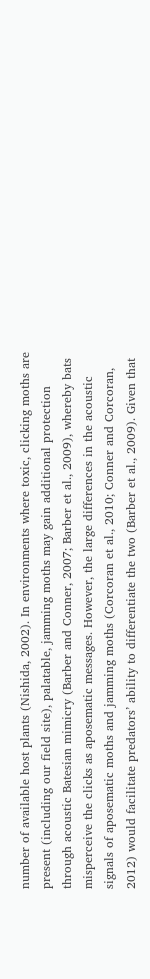number of available host plants (Nishida, 2002). In environments where toxic, clicking moths are present (including our field site), palatable, jamming moths may gain additional protection through acoustic Batesian mimicry (Barber and Conner, 2007; Barber et al., 2009), whereby bats misperceive the clicks as aposematic messages. However, the large differences in the acoustic signals of aposematic moths and jamming moths (Corcoran et al., 2010; Conner and Corcoran, 2012) would facilitate predators’ ability to differentiate the two (Barber et al., 2009). Given that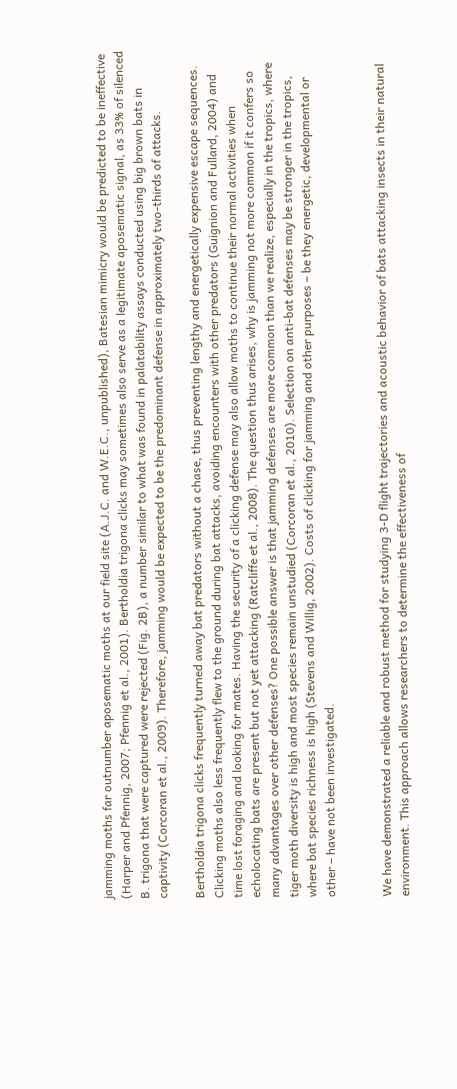jamming moths far outnumber aposematic moths at our field site (A.J.C. and W.E.C., unpublished), Batesian mimicry would be predicted to be ineffective (Harper and Pfennig, 2007; Pfennig et al., 2001). Bertholdia trigona clicks may sometimes also serve as a legitimate aposematic signal, as 33% of silenced B. trigona that were captured were rejected (Fig. 2B), a number similar to what was found in palatability assays conducted using big brown bats in captivity (Corcoran et al., 2009). Therefore, jamming would be expected to be the predominant defense in approximately two-thirds of attacks.

Bertholdia trigona clicks frequently turned away bat predators without a chase, thus preventing lengthy and energetically expensive escape sequences. Clicking moths also less frequently flew to the ground during bat attacks, avoiding encounters with other predators (Guignion and Fullard, 2004) and time lost foraging and looking for mates. Having the security of a clicking defense may also allow moths to continue their normal activities when echolocating bats are present but not yet attacking (Ratcliffe et al., 2008). The question thus arises, why is jamming not more common if it confers so many advantages over other defenses? One possible answer is that jamming defenses are more common than we realize, especially in the tropics, where tiger moth diversity is high and most species remain unstudied (Corcoran et al., 2010). Selection on anti-bat defenses may be stronger in the tropics, where bat species richness is high (Stevens and Willig, 2002). Costs of clicking for jamming and other purposes – be they energetic, developmental or other – have not been investigated.


We have demonstrated a reliable and robust method for studying 3-D flight trajectories and acoustic behavior of bats attacking insects in their natural environment. This approach allows researchers to determine the effectiveness of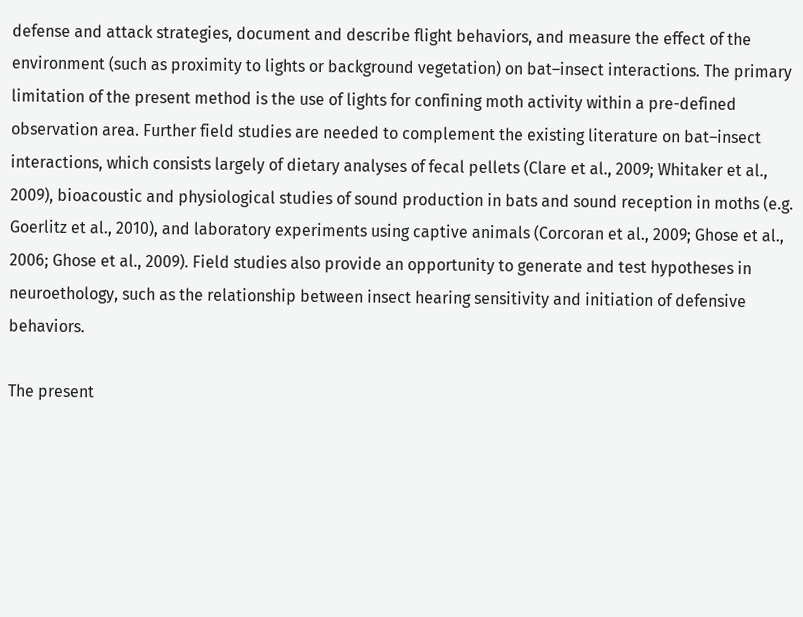defense and attack strategies, document and describe flight behaviors, and measure the effect of the environment (such as proximity to lights or background vegetation) on bat–insect interactions. The primary limitation of the present method is the use of lights for confining moth activity within a pre-defined observation area. Further field studies are needed to complement the existing literature on bat–insect interactions, which consists largely of dietary analyses of fecal pellets (Clare et al., 2009; Whitaker et al., 2009), bioacoustic and physiological studies of sound production in bats and sound reception in moths (e.g. Goerlitz et al., 2010), and laboratory experiments using captive animals (Corcoran et al., 2009; Ghose et al., 2006; Ghose et al., 2009). Field studies also provide an opportunity to generate and test hypotheses in neuroethology, such as the relationship between insect hearing sensitivity and initiation of defensive behaviors.

The present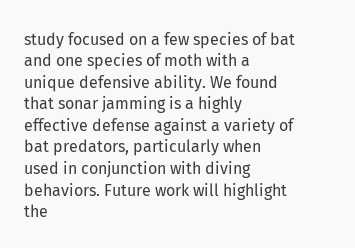study focused on a few species of bat and one species of moth with a unique defensive ability. We found that sonar jamming is a highly effective defense against a variety of bat predators, particularly when used in conjunction with diving behaviors. Future work will highlight the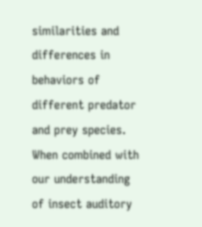similarities and differences in behaviors of different predator and prey species. When combined with our understanding of insect auditory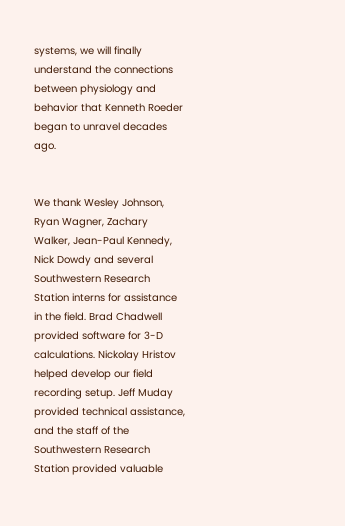systems, we will finally understand the connections between physiology and behavior that Kenneth Roeder began to unravel decades ago.


We thank Wesley Johnson, Ryan Wagner, Zachary Walker, Jean-Paul Kennedy, Nick Dowdy and several Southwestern Research Station interns for assistance in the field. Brad Chadwell provided software for 3-D calculations. Nickolay Hristov helped develop our field recording setup. Jeff Muday provided technical assistance, and the staff of the Southwestern Research Station provided valuable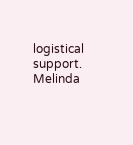logistical support. Melinda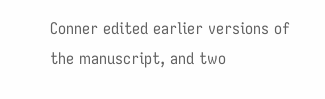Conner edited earlier versions of the manuscript, and two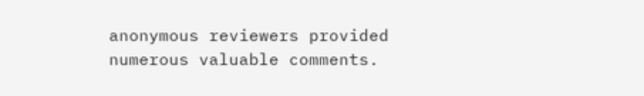anonymous reviewers provided numerous valuable comments.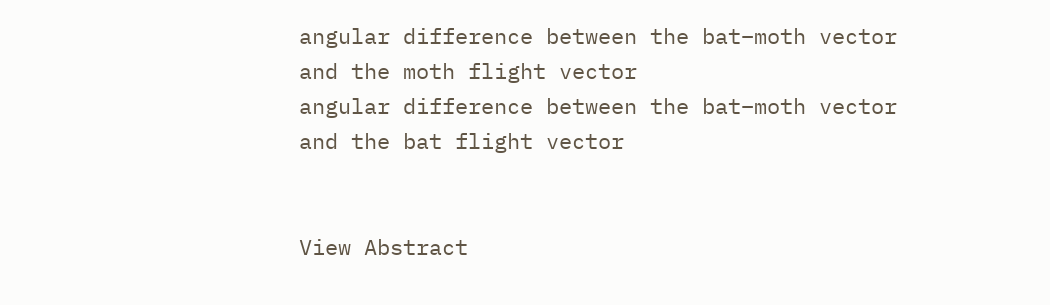angular difference between the bat–moth vector and the moth flight vector
angular difference between the bat–moth vector and the bat flight vector


View Abstract